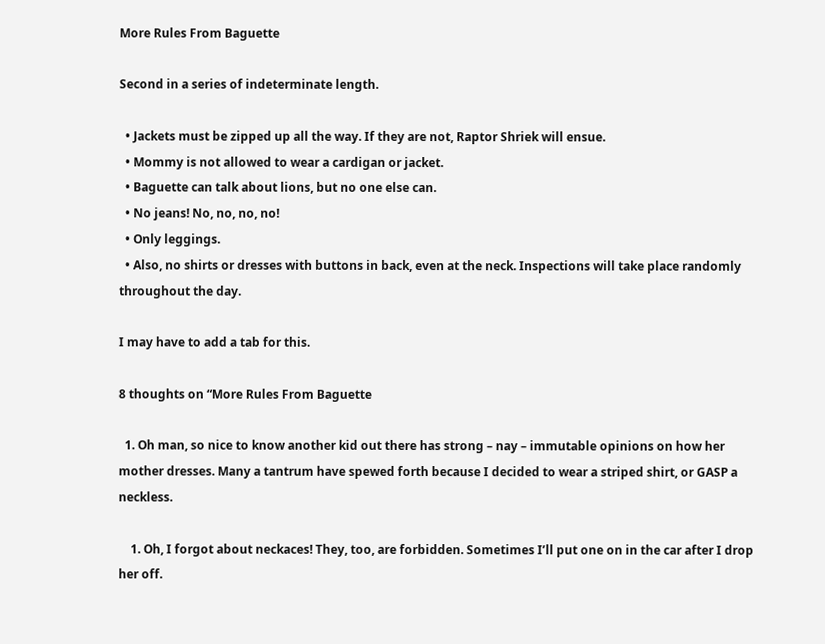More Rules From Baguette

Second in a series of indeterminate length.

  • Jackets must be zipped up all the way. If they are not, Raptor Shriek will ensue.
  • Mommy is not allowed to wear a cardigan or jacket.
  • Baguette can talk about lions, but no one else can.
  • No jeans! No, no, no, no!
  • Only leggings.
  • Also, no shirts or dresses with buttons in back, even at the neck. Inspections will take place randomly throughout the day.

I may have to add a tab for this.

8 thoughts on “More Rules From Baguette

  1. Oh man, so nice to know another kid out there has strong – nay – immutable opinions on how her mother dresses. Many a tantrum have spewed forth because I decided to wear a striped shirt, or GASP a neckless.

    1. Oh, I forgot about neckaces! They, too, are forbidden. Sometimes I’ll put one on in the car after I drop her off.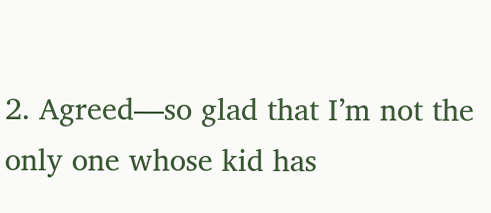2. Agreed—so glad that I’m not the only one whose kid has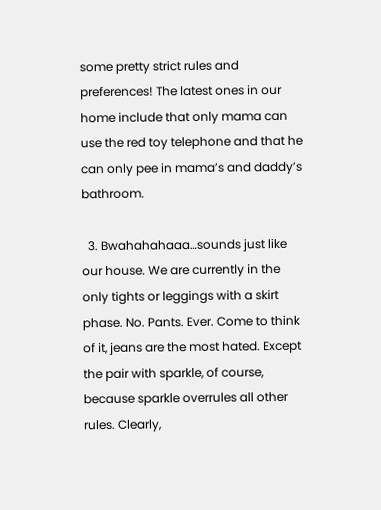some pretty strict rules and preferences! The latest ones in our home include that only mama can use the red toy telephone and that he can only pee in mama’s and daddy’s bathroom.

  3. Bwahahahaaa…sounds just like our house. We are currently in the only tights or leggings with a skirt phase. No. Pants. Ever. Come to think of it, jeans are the most hated. Except the pair with sparkle, of course, because sparkle overrules all other rules. Clearly,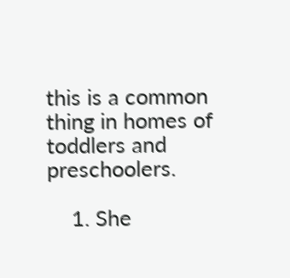this is a common thing in homes of toddlers and preschoolers.

    1. She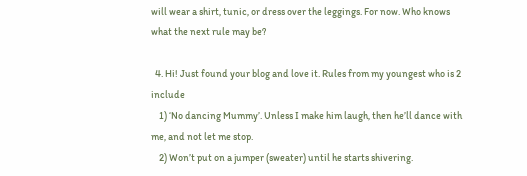will wear a shirt, tunic, or dress over the leggings. For now. Who knows what the next rule may be?

  4. Hi! Just found your blog and love it. Rules from my youngest who is 2 include
    1) ‘No dancing Mummy’. Unless I make him laugh, then he’ll dance with me, and not let me stop.
    2) Won’t put on a jumper (sweater) until he starts shivering.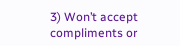3) Won’t accept compliments or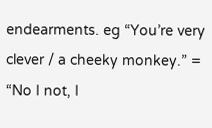endearments. eg “You’re very clever / a cheeky monkey.” = “No I not, I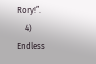Rory!”.
    4) Endless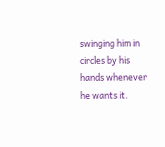swinging him in circles by his hands whenever he wants it.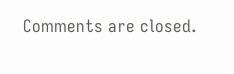Comments are closed.